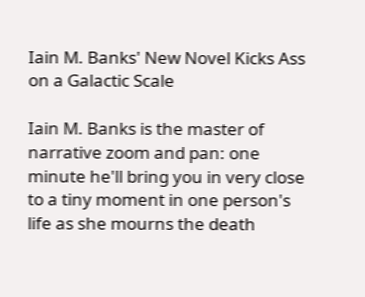Iain M. Banks' New Novel Kicks Ass on a Galactic Scale

Iain M. Banks is the master of narrative zoom and pan: one minute he'll bring you in very close to a tiny moment in one person's life as she mourns the death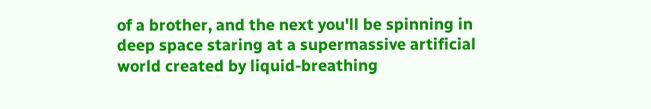of a brother, and the next you'll be spinning in deep space staring at a supermassive artificial world created by liquid-breathing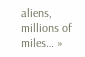aliens, millions of miles… »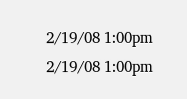2/19/08 1:00pm 2/19/08 1:00pm